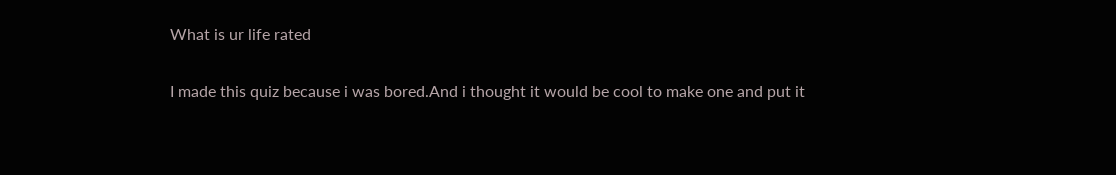What is ur life rated

I made this quiz because i was bored.And i thought it would be cool to make one and put it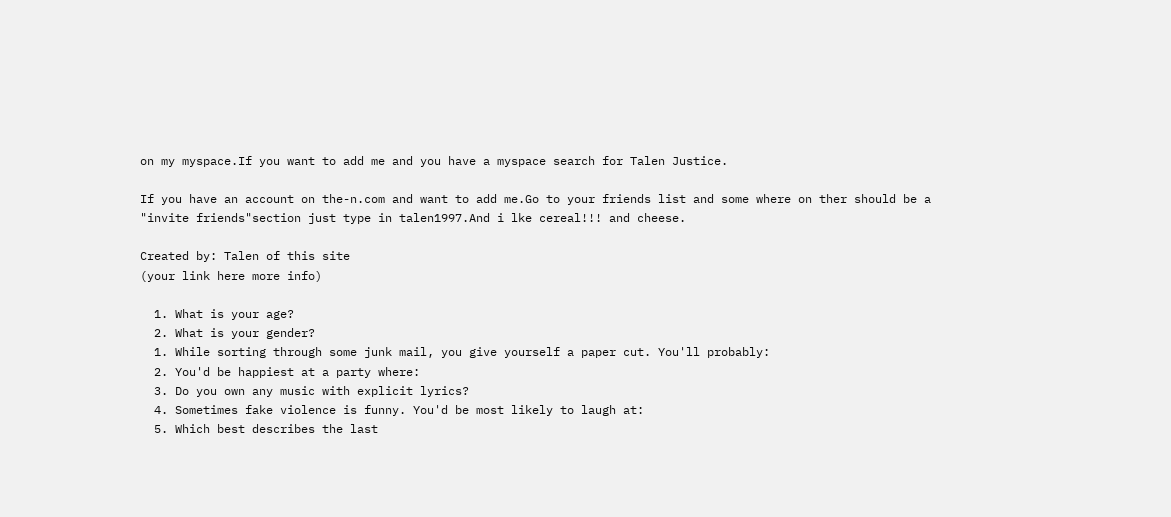on my myspace.If you want to add me and you have a myspace search for Talen Justice.

If you have an account on the-n.com and want to add me.Go to your friends list and some where on ther should be a "invite friends"section just type in talen1997.And i lke cereal!!! and cheese.

Created by: Talen of this site
(your link here more info)

  1. What is your age?
  2. What is your gender?
  1. While sorting through some junk mail, you give yourself a paper cut. You'll probably:
  2. You'd be happiest at a party where:
  3. Do you own any music with explicit lyrics?
  4. Sometimes fake violence is funny. You'd be most likely to laugh at:
  5. Which best describes the last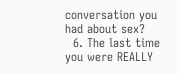conversation you had about sex?
  6. The last time you were REALLY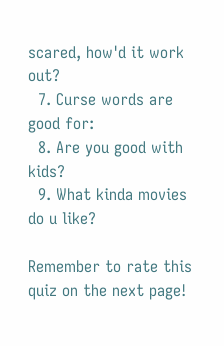scared, how'd it work out?
  7. Curse words are good for:
  8. Are you good with kids?
  9. What kinda movies do u like?

Remember to rate this quiz on the next page!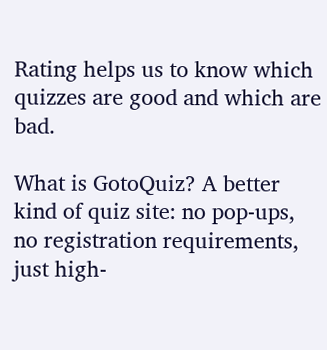Rating helps us to know which quizzes are good and which are bad.

What is GotoQuiz? A better kind of quiz site: no pop-ups, no registration requirements, just high-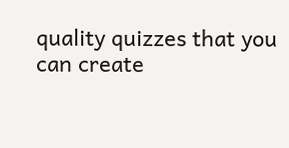quality quizzes that you can create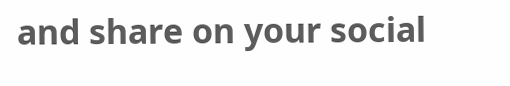and share on your social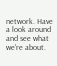network. Have a look around and see what we're about.